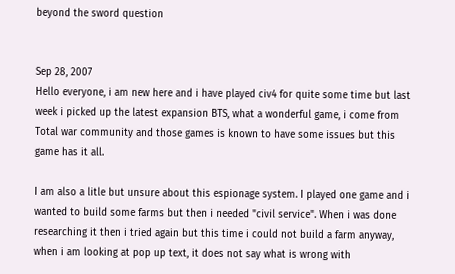beyond the sword question


Sep 28, 2007
Hello everyone, i am new here and i have played civ4 for quite some time but last week i picked up the latest expansion BTS, what a wonderful game, i come from Total war community and those games is known to have some issues but this game has it all.

I am also a litle but unsure about this espionage system. I played one game and i wanted to build some farms but then i needed "civil service". When i was done researching it then i tried again but this time i could not build a farm anyway, when i am looking at pop up text, it does not say what is wrong with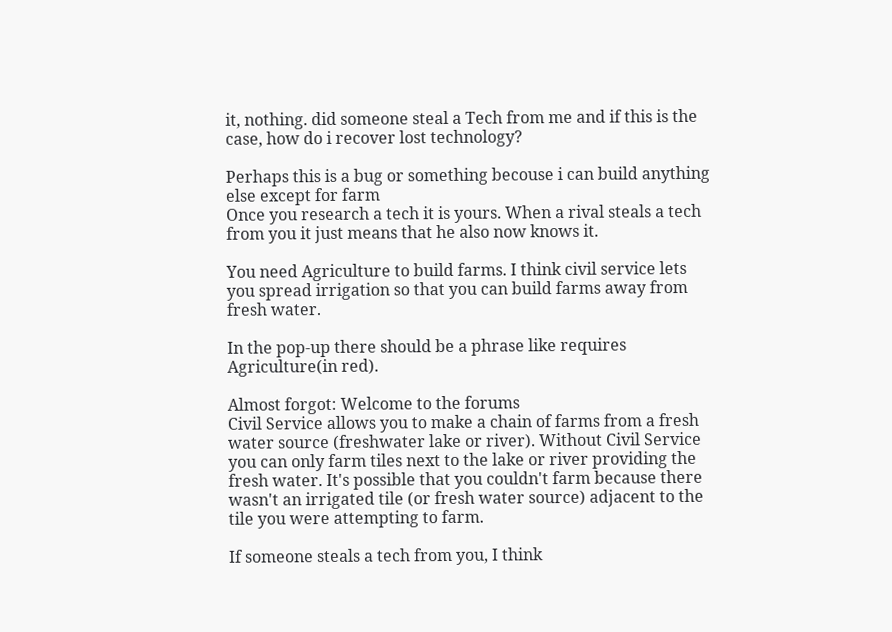it, nothing. did someone steal a Tech from me and if this is the case, how do i recover lost technology?

Perhaps this is a bug or something becouse i can build anything else except for farm
Once you research a tech it is yours. When a rival steals a tech from you it just means that he also now knows it.

You need Agriculture to build farms. I think civil service lets you spread irrigation so that you can build farms away from fresh water.

In the pop-up there should be a phrase like requires Agriculture(in red).

Almost forgot: Welcome to the forums
Civil Service allows you to make a chain of farms from a fresh water source (freshwater lake or river). Without Civil Service you can only farm tiles next to the lake or river providing the fresh water. It's possible that you couldn't farm because there wasn't an irrigated tile (or fresh water source) adjacent to the tile you were attempting to farm.

If someone steals a tech from you, I think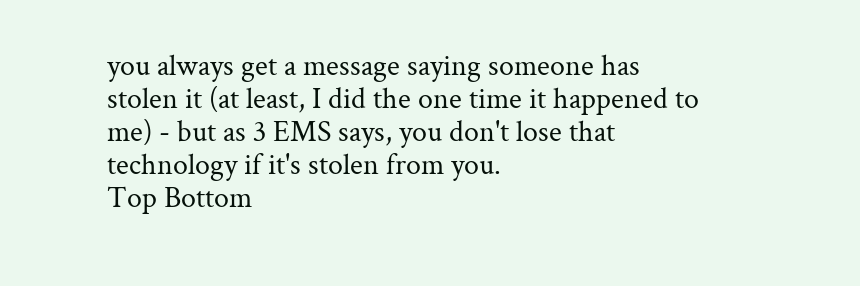you always get a message saying someone has stolen it (at least, I did the one time it happened to me) - but as 3 EMS says, you don't lose that technology if it's stolen from you.
Top Bottom